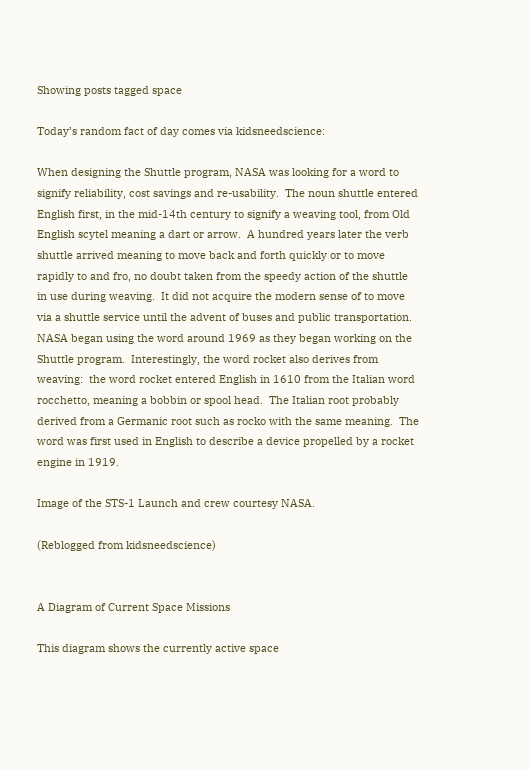Showing posts tagged space

Today’s random fact of day comes via kidsneedscience:

When designing the Shuttle program, NASA was looking for a word to signify reliability, cost savings and re-usability.  The noun shuttle entered English first, in the mid-14th century to signify a weaving tool, from Old English scytel meaning a dart or arrow.  A hundred years later the verb shuttle arrived meaning to move back and forth quickly or to move rapidly to and fro, no doubt taken from the speedy action of the shuttle in use during weaving.  It did not acquire the modern sense of to move via a shuttle service until the advent of buses and public transportation.  NASA began using the word around 1969 as they began working on the Shuttle program.  Interestingly, the word rocket also derives from weaving:  the word rocket entered English in 1610 from the Italian word rocchetto, meaning a bobbin or spool head.  The Italian root probably derived from a Germanic root such as rocko with the same meaning.  The word was first used in English to describe a device propelled by a rocket engine in 1919.

Image of the STS-1 Launch and crew courtesy NASA.

(Reblogged from kidsneedscience)


A Diagram of Current Space Missions

This diagram shows the currently active space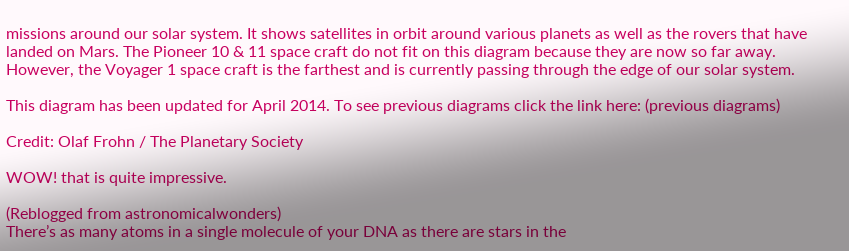missions around our solar system. It shows satellites in orbit around various planets as well as the rovers that have landed on Mars. The Pioneer 10 & 11 space craft do not fit on this diagram because they are now so far away. However, the Voyager 1 space craft is the farthest and is currently passing through the edge of our solar system.

This diagram has been updated for April 2014. To see previous diagrams click the link here: (previous diagrams)

Credit: Olaf Frohn / The Planetary Society

WOW! that is quite impressive.

(Reblogged from astronomicalwonders)
There’s as many atoms in a single molecule of your DNA as there are stars in the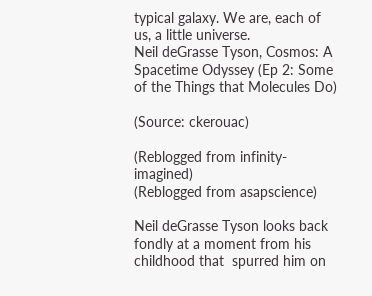typical galaxy. We are, each of us, a little universe.
Neil deGrasse Tyson, Cosmos: A Spacetime Odyssey (Ep 2: Some of the Things that Molecules Do)

(Source: ckerouac)

(Reblogged from infinity-imagined)
(Reblogged from asapscience)

Neil deGrasse Tyson looks back fondly at a moment from his childhood that  spurred him on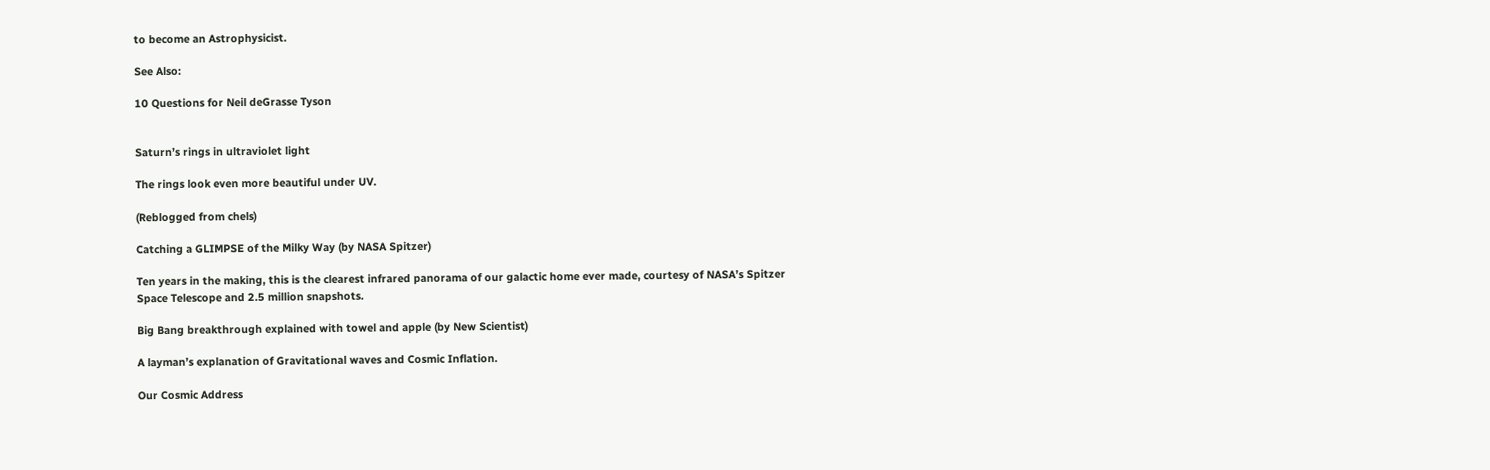to become an Astrophysicist.

See Also:

10 Questions for Neil deGrasse Tyson


Saturn’s rings in ultraviolet light

The rings look even more beautiful under UV.

(Reblogged from chels)

Catching a GLIMPSE of the Milky Way (by NASA Spitzer)

Ten years in the making, this is the clearest infrared panorama of our galactic home ever made, courtesy of NASA’s Spitzer Space Telescope and 2.5 million snapshots.

Big Bang breakthrough explained with towel and apple (by New Scientist)

A layman’s explanation of Gravitational waves and Cosmic Inflation.

Our Cosmic Address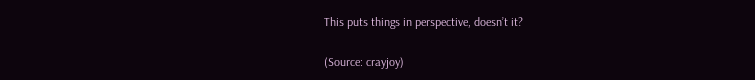This puts things in perspective, doesn’t it?

(Source: crayjoy)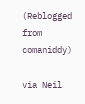(Reblogged from comaniddy)

via Neil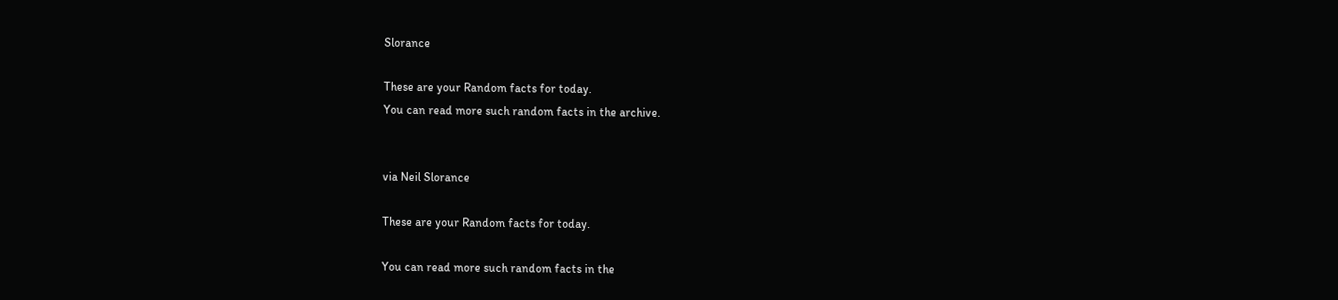Slorance

These are your Random facts for today.
You can read more such random facts in the archive.


via Neil Slorance

These are your Random facts for today.

You can read more such random facts in the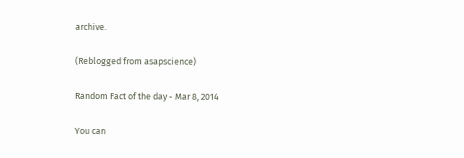archive.

(Reblogged from asapscience)

Random Fact of the day - Mar 8, 2014

You can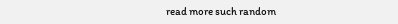read more such random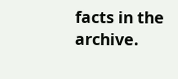facts in the archive.